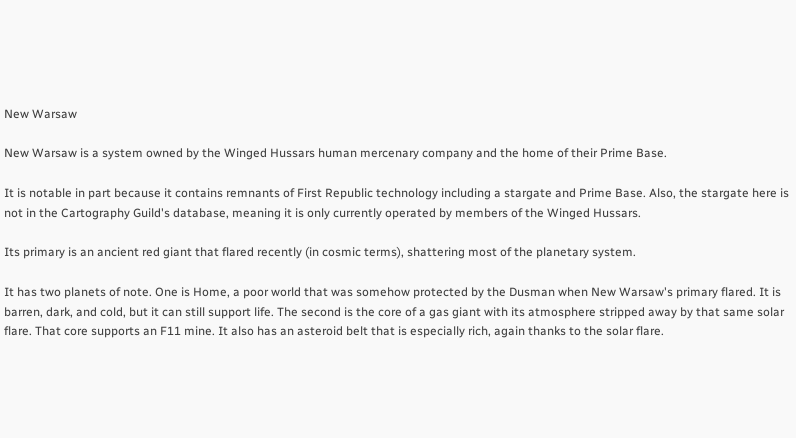New Warsaw

New Warsaw is a system owned by the Winged Hussars human mercenary company and the home of their Prime Base.

It is notable in part because it contains remnants of First Republic technology including a stargate and Prime Base. Also, the stargate here is not in the Cartography Guild's database, meaning it is only currently operated by members of the Winged Hussars.

Its primary is an ancient red giant that flared recently (in cosmic terms), shattering most of the planetary system.

It has two planets of note. One is Home, a poor world that was somehow protected by the Dusman when New Warsaw's primary flared. It is barren, dark, and cold, but it can still support life. The second is the core of a gas giant with its atmosphere stripped away by that same solar flare. That core supports an F11 mine. It also has an asteroid belt that is especially rich, again thanks to the solar flare.